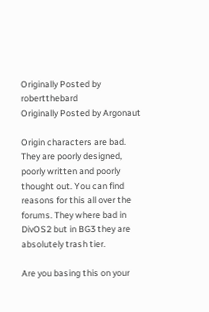Originally Posted by robertthebard
Originally Posted by Argonaut

Origin characters are bad. They are poorly designed, poorly written and poorly thought out. You can find reasons for this all over the forums. They where bad in DivOS2 but in BG3 they are absolutely trash tier.

Are you basing this on your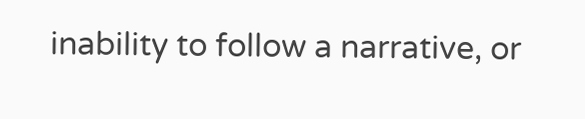inability to follow a narrative, or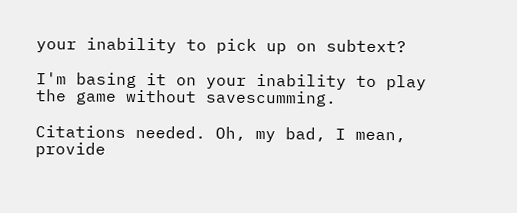your inability to pick up on subtext?

I'm basing it on your inability to play the game without savescumming.

Citations needed. Oh, my bad, I mean, provide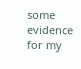some evidence for my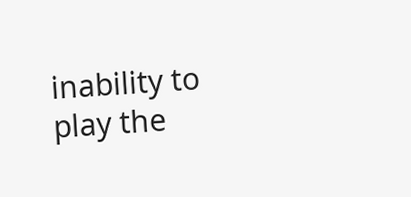inability to play the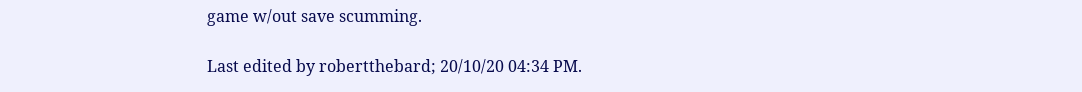game w/out save scumming.

Last edited by robertthebard; 20/10/20 04:34 PM.